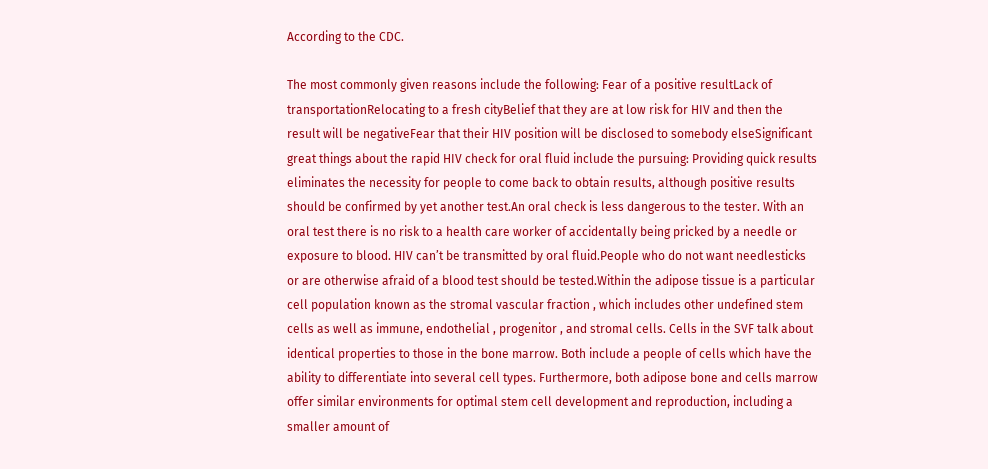According to the CDC.

The most commonly given reasons include the following: Fear of a positive resultLack of transportationRelocating to a fresh cityBelief that they are at low risk for HIV and then the result will be negativeFear that their HIV position will be disclosed to somebody elseSignificant great things about the rapid HIV check for oral fluid include the pursuing: Providing quick results eliminates the necessity for people to come back to obtain results, although positive results should be confirmed by yet another test.An oral check is less dangerous to the tester. With an oral test there is no risk to a health care worker of accidentally being pricked by a needle or exposure to blood. HIV can’t be transmitted by oral fluid.People who do not want needlesticks or are otherwise afraid of a blood test should be tested.Within the adipose tissue is a particular cell population known as the stromal vascular fraction , which includes other undefined stem cells as well as immune, endothelial , progenitor , and stromal cells. Cells in the SVF talk about identical properties to those in the bone marrow. Both include a people of cells which have the ability to differentiate into several cell types. Furthermore, both adipose bone and cells marrow offer similar environments for optimal stem cell development and reproduction, including a smaller amount of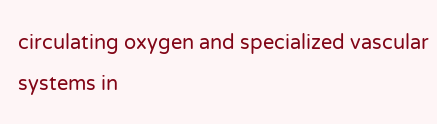circulating oxygen and specialized vascular systems in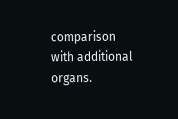comparison with additional organs.